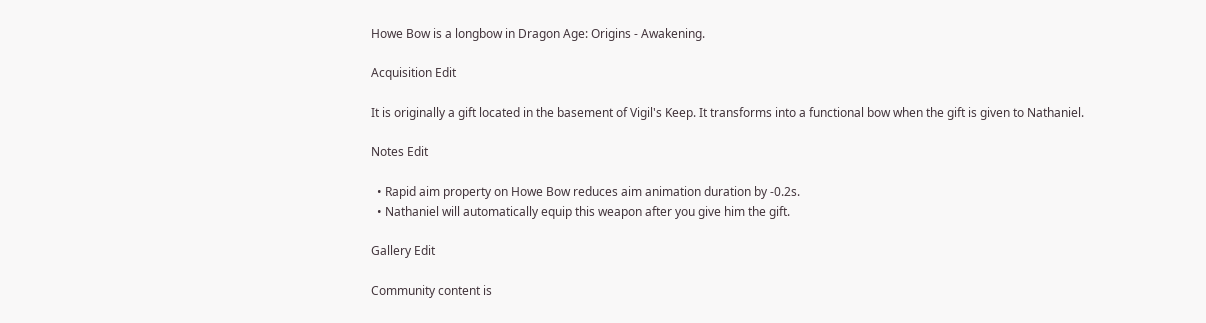Howe Bow is a longbow in Dragon Age: Origins - Awakening.

Acquisition Edit

It is originally a gift located in the basement of Vigil's Keep. It transforms into a functional bow when the gift is given to Nathaniel.

Notes Edit

  • Rapid aim property on Howe Bow reduces aim animation duration by -0.2s.
  • Nathaniel will automatically equip this weapon after you give him the gift.

Gallery Edit

Community content is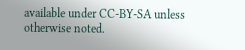available under CC-BY-SA unless otherwise noted.